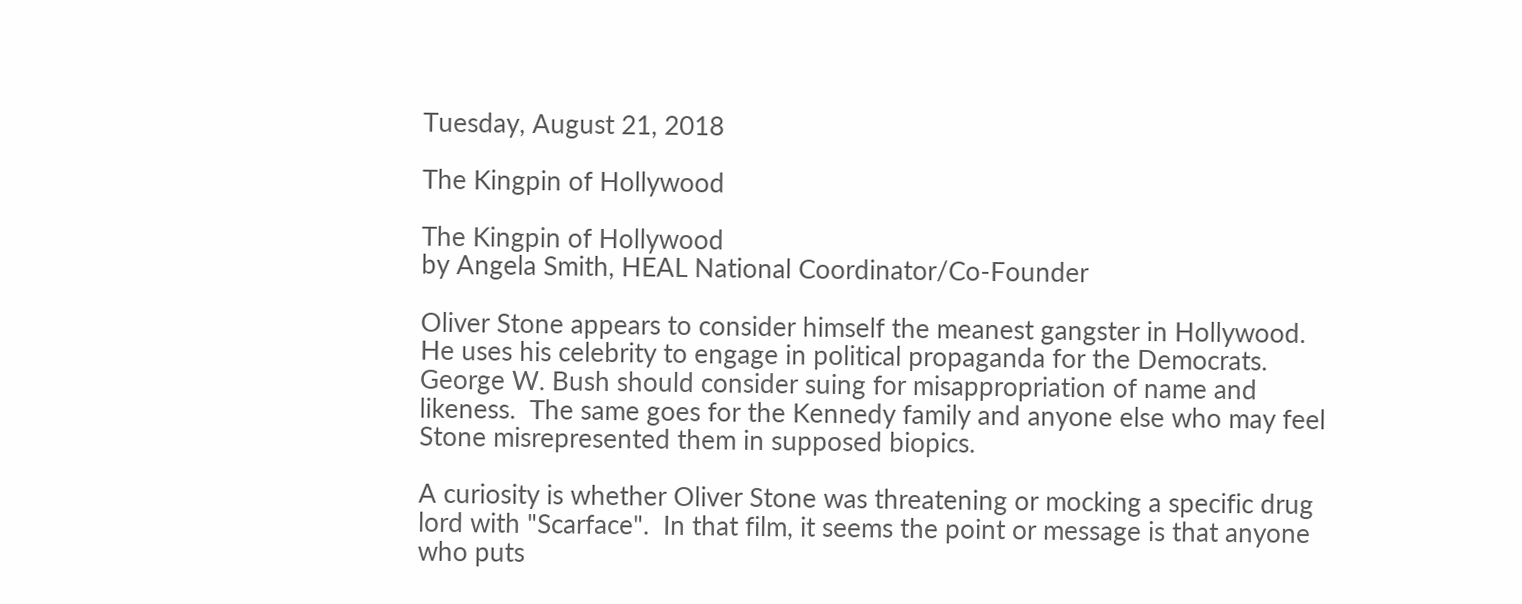Tuesday, August 21, 2018

The Kingpin of Hollywood

The Kingpin of Hollywood
by Angela Smith, HEAL National Coordinator/Co-Founder

Oliver Stone appears to consider himself the meanest gangster in Hollywood.  He uses his celebrity to engage in political propaganda for the Democrats.  George W. Bush should consider suing for misappropriation of name and likeness.  The same goes for the Kennedy family and anyone else who may feel Stone misrepresented them in supposed biopics.

A curiosity is whether Oliver Stone was threatening or mocking a specific drug lord with "Scarface".  In that film, it seems the point or message is that anyone who puts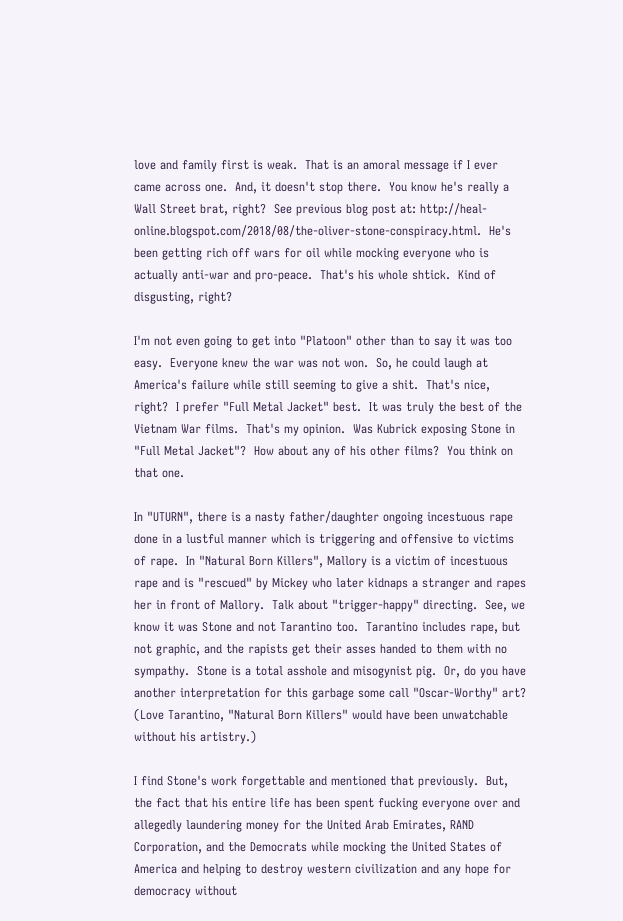love and family first is weak.  That is an amoral message if I ever came across one.  And, it doesn't stop there.  You know he's really a Wall Street brat, right?  See previous blog post at: http://heal-online.blogspot.com/2018/08/the-oliver-stone-conspiracy.html.  He's been getting rich off wars for oil while mocking everyone who is actually anti-war and pro-peace.  That's his whole shtick.  Kind of disgusting, right?

I'm not even going to get into "Platoon" other than to say it was too easy.  Everyone knew the war was not won.  So, he could laugh at America's failure while still seeming to give a shit.  That's nice, right?  I prefer "Full Metal Jacket" best.  It was truly the best of the Vietnam War films.  That's my opinion.  Was Kubrick exposing Stone in "Full Metal Jacket"?  How about any of his other films?  You think on that one.

In "UTURN", there is a nasty father/daughter ongoing incestuous rape done in a lustful manner which is triggering and offensive to victims of rape.  In "Natural Born Killers", Mallory is a victim of incestuous rape and is "rescued" by Mickey who later kidnaps a stranger and rapes her in front of Mallory.  Talk about "trigger-happy" directing.  See, we know it was Stone and not Tarantino too.  Tarantino includes rape, but not graphic, and the rapists get their asses handed to them with no sympathy.  Stone is a total asshole and misogynist pig.  Or, do you have another interpretation for this garbage some call "Oscar-Worthy" art?  (Love Tarantino, "Natural Born Killers" would have been unwatchable without his artistry.)

I find Stone's work forgettable and mentioned that previously.  But, the fact that his entire life has been spent fucking everyone over and allegedly laundering money for the United Arab Emirates, RAND Corporation, and the Democrats while mocking the United States of America and helping to destroy western civilization and any hope for democracy without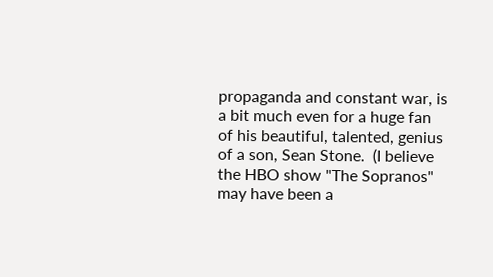propaganda and constant war, is a bit much even for a huge fan of his beautiful, talented, genius of a son, Sean Stone.  (I believe the HBO show "The Sopranos" may have been a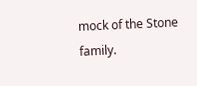mock of the Stone family.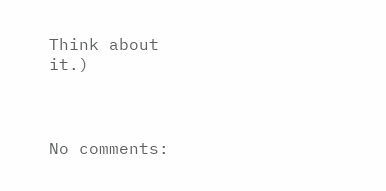Think about it.)



No comments: